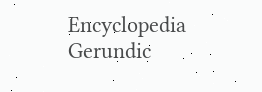Encyclopedia Gerundic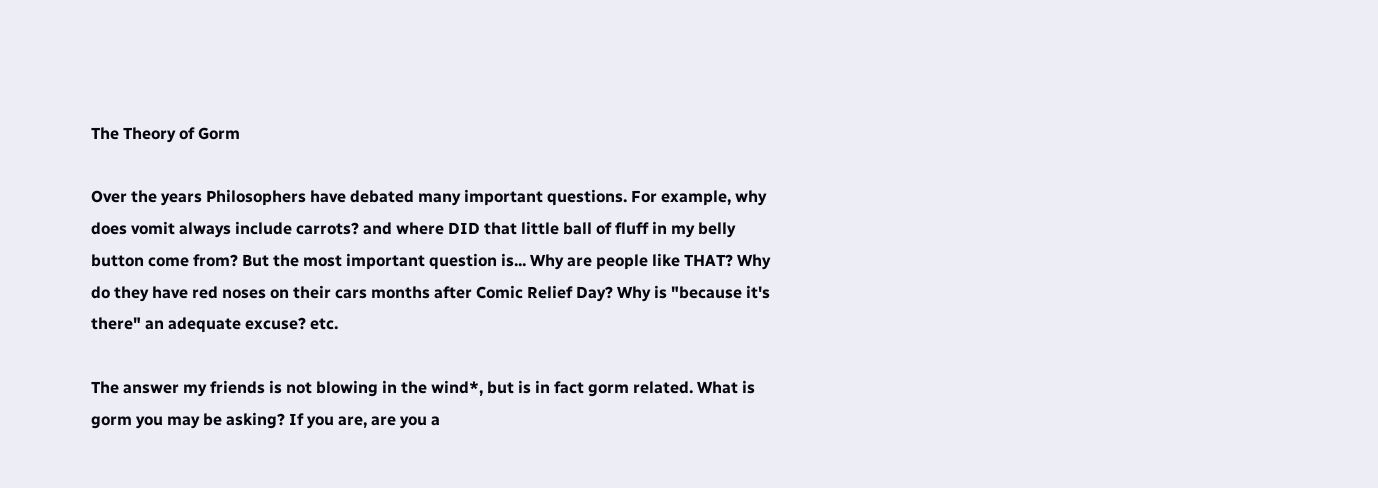The Theory of Gorm

Over the years Philosophers have debated many important questions. For example, why does vomit always include carrots? and where DID that little ball of fluff in my belly button come from? But the most important question is... Why are people like THAT? Why do they have red noses on their cars months after Comic Relief Day? Why is "because it's there" an adequate excuse? etc.

The answer my friends is not blowing in the wind*, but is in fact gorm related. What is gorm you may be asking? If you are, are you a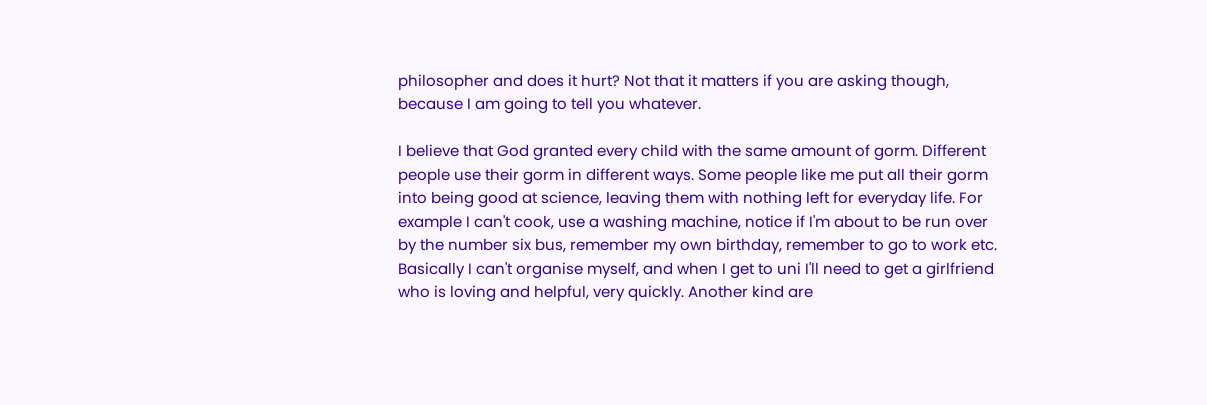philosopher and does it hurt? Not that it matters if you are asking though, because I am going to tell you whatever.

I believe that God granted every child with the same amount of gorm. Different people use their gorm in different ways. Some people like me put all their gorm into being good at science, leaving them with nothing left for everyday life. For example I can't cook, use a washing machine, notice if I'm about to be run over by the number six bus, remember my own birthday, remember to go to work etc. Basically I can't organise myself, and when I get to uni I'll need to get a girlfriend who is loving and helpful, very quickly. Another kind are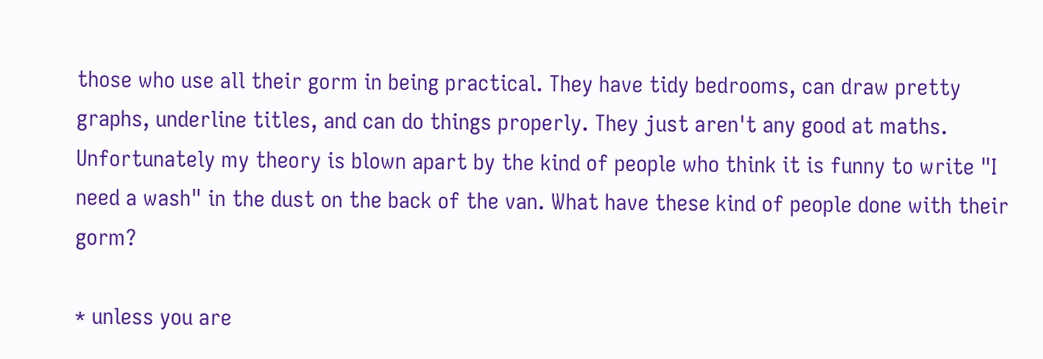those who use all their gorm in being practical. They have tidy bedrooms, can draw pretty graphs, underline titles, and can do things properly. They just aren't any good at maths. Unfortunately my theory is blown apart by the kind of people who think it is funny to write "I need a wash" in the dust on the back of the van. What have these kind of people done with their gorm?

* unless you are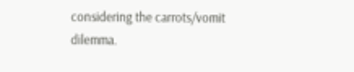considering the carrots/vomit dilemma.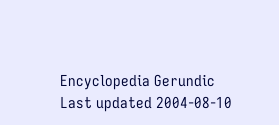Encyclopedia Gerundic
Last updated 2004-08-10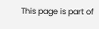This page is part of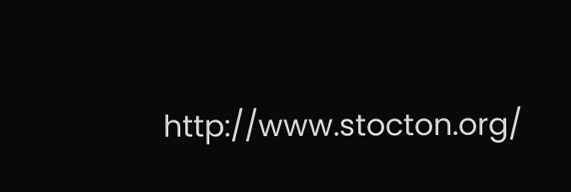http://www.stocton.org/